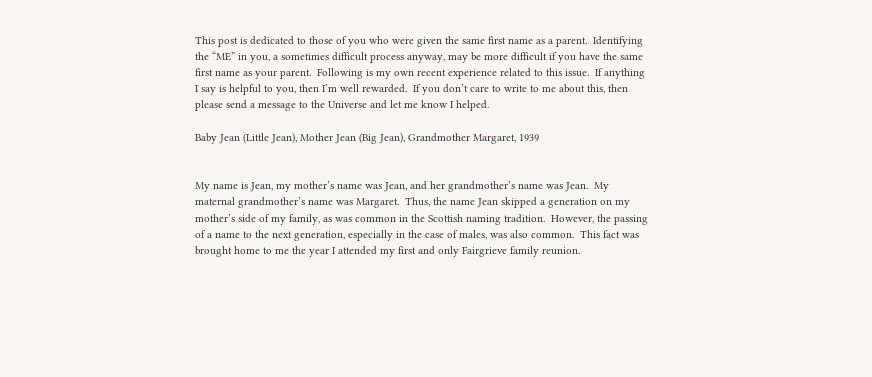This post is dedicated to those of you who were given the same first name as a parent.  Identifying the “ME” in you, a sometimes difficult process anyway, may be more difficult if you have the same first name as your parent.  Following is my own recent experience related to this issue.  If anything I say is helpful to you, then I’m well rewarded.  If you don’t care to write to me about this, then please send a message to the Universe and let me know I helped.

Baby Jean (Little Jean), Mother Jean (Big Jean), Grandmother Margaret, 1939


My name is Jean, my mother’s name was Jean, and her grandmother’s name was Jean.  My maternal grandmother’s name was Margaret.  Thus, the name Jean skipped a generation on my mother’s side of my family, as was common in the Scottish naming tradition.  However, the passing of a name to the next generation, especially in the case of males, was also common.  This fact was brought home to me the year I attended my first and only Fairgrieve family reunion.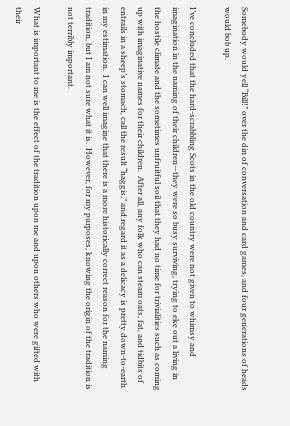Somebody would yell “Bill!” over the din of conversation and card games, and four generations of heads would bob up.

I’ve concluded that the hard-scrabbling Scots in the old country were not given to whimsy and imagination in the naming of their children—they were so busy surviving, trying to eke out a living in the hostile climate and the sometimes unfruitful soil that they had no time for trivialities such as coming up with imaginative names for their children.  After all, any folk who can steam oats, fat, and tidbits of entrails in a sheep’s stomach, call the result “haggis,” and regard it as a delicacy is pretty down-to-earth in my estimation.  I can well imagine that there is a more historically correct reason for the naming tradition, but I am not sure what it is.  However, for my purposes, knowing the origin of the tradition is not terribly important.

What is important to me is the effect of the tradition upon me and upon others who were gifted with their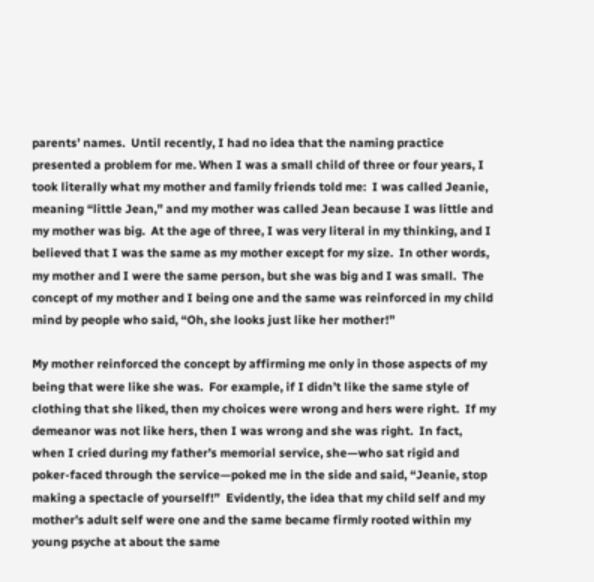parents’ names.  Until recently, I had no idea that the naming practice presented a problem for me. When I was a small child of three or four years, I took literally what my mother and family friends told me:  I was called Jeanie, meaning “little Jean,” and my mother was called Jean because I was little and my mother was big.  At the age of three, I was very literal in my thinking, and I believed that I was the same as my mother except for my size.  In other words, my mother and I were the same person, but she was big and I was small.  The concept of my mother and I being one and the same was reinforced in my child mind by people who said, “Oh, she looks just like her mother!”

My mother reinforced the concept by affirming me only in those aspects of my being that were like she was.  For example, if I didn’t like the same style of clothing that she liked, then my choices were wrong and hers were right.  If my demeanor was not like hers, then I was wrong and she was right.  In fact, when I cried during my father’s memorial service, she—who sat rigid and poker-faced through the service—poked me in the side and said, “Jeanie, stop making a spectacle of yourself!”  Evidently, the idea that my child self and my mother’s adult self were one and the same became firmly rooted within my young psyche at about the same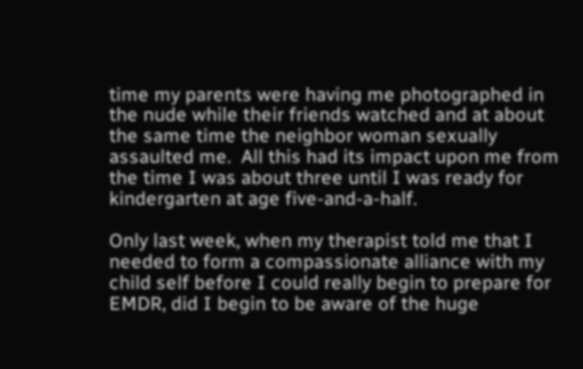time my parents were having me photographed in the nude while their friends watched and at about the same time the neighbor woman sexually assaulted me.  All this had its impact upon me from the time I was about three until I was ready for kindergarten at age five-and-a-half.

Only last week, when my therapist told me that I needed to form a compassionate alliance with my child self before I could really begin to prepare for EMDR, did I begin to be aware of the huge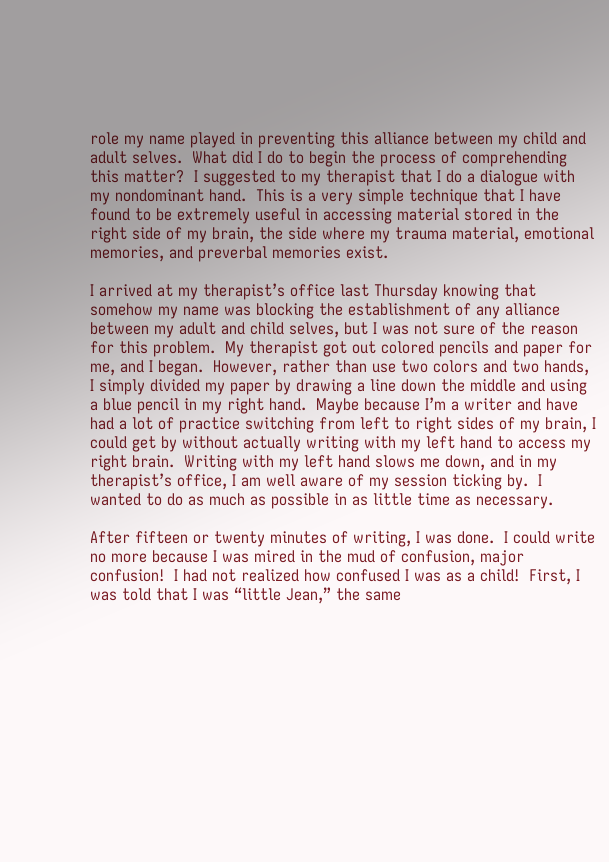role my name played in preventing this alliance between my child and adult selves.  What did I do to begin the process of comprehending this matter?  I suggested to my therapist that I do a dialogue with my nondominant hand.  This is a very simple technique that I have found to be extremely useful in accessing material stored in the right side of my brain, the side where my trauma material, emotional memories, and preverbal memories exist.

I arrived at my therapist’s office last Thursday knowing that somehow my name was blocking the establishment of any alliance between my adult and child selves, but I was not sure of the reason for this problem.  My therapist got out colored pencils and paper for me, and I began.  However, rather than use two colors and two hands, I simply divided my paper by drawing a line down the middle and using a blue pencil in my right hand.  Maybe because I’m a writer and have had a lot of practice switching from left to right sides of my brain, I could get by without actually writing with my left hand to access my right brain.  Writing with my left hand slows me down, and in my therapist’s office, I am well aware of my session ticking by.  I wanted to do as much as possible in as little time as necessary.

After fifteen or twenty minutes of writing, I was done.  I could write no more because I was mired in the mud of confusion, major confusion!  I had not realized how confused I was as a child!  First, I was told that I was “little Jean,” the same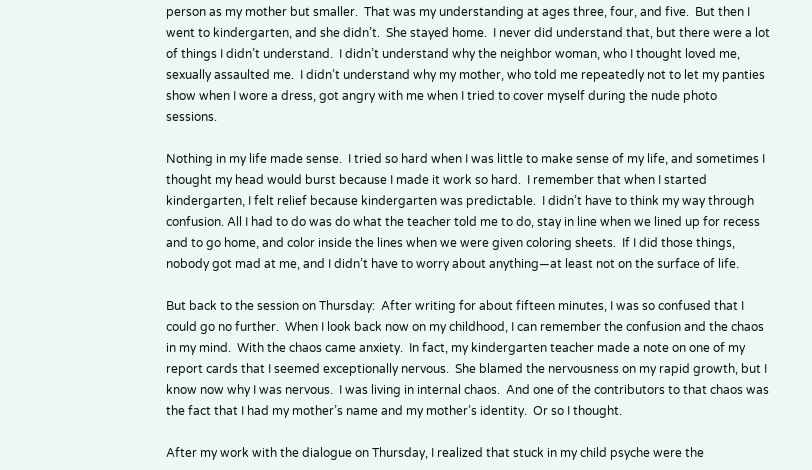person as my mother but smaller.  That was my understanding at ages three, four, and five.  But then I went to kindergarten, and she didn’t.  She stayed home.  I never did understand that, but there were a lot of things I didn’t understand.  I didn’t understand why the neighbor woman, who I thought loved me, sexually assaulted me.  I didn’t understand why my mother, who told me repeatedly not to let my panties show when I wore a dress, got angry with me when I tried to cover myself during the nude photo sessions.

Nothing in my life made sense.  I tried so hard when I was little to make sense of my life, and sometimes I thought my head would burst because I made it work so hard.  I remember that when I started kindergarten, I felt relief because kindergarten was predictable.  I didn’t have to think my way through confusion. All I had to do was do what the teacher told me to do, stay in line when we lined up for recess and to go home, and color inside the lines when we were given coloring sheets.  If I did those things, nobody got mad at me, and I didn’t have to worry about anything—at least not on the surface of life.

But back to the session on Thursday:  After writing for about fifteen minutes, I was so confused that I could go no further.  When I look back now on my childhood, I can remember the confusion and the chaos in my mind.  With the chaos came anxiety.  In fact, my kindergarten teacher made a note on one of my report cards that I seemed exceptionally nervous.  She blamed the nervousness on my rapid growth, but I know now why I was nervous.  I was living in internal chaos.  And one of the contributors to that chaos was the fact that I had my mother’s name and my mother’s identity.  Or so I thought.

After my work with the dialogue on Thursday, I realized that stuck in my child psyche were the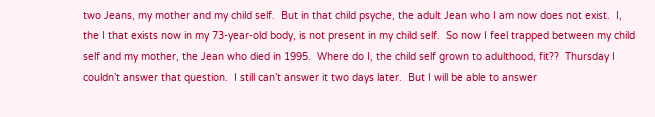two Jeans, my mother and my child self.  But in that child psyche, the adult Jean who I am now does not exist.  I, the I that exists now in my 73-year-old body, is not present in my child self.  So now I feel trapped between my child self and my mother, the Jean who died in 1995.  Where do I, the child self grown to adulthood, fit??  Thursday I couldn’t answer that question.  I still can’t answer it two days later.  But I will be able to answer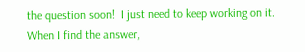the question soon!  I just need to keep working on it.  When I find the answer,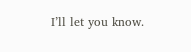I’ll let you know.